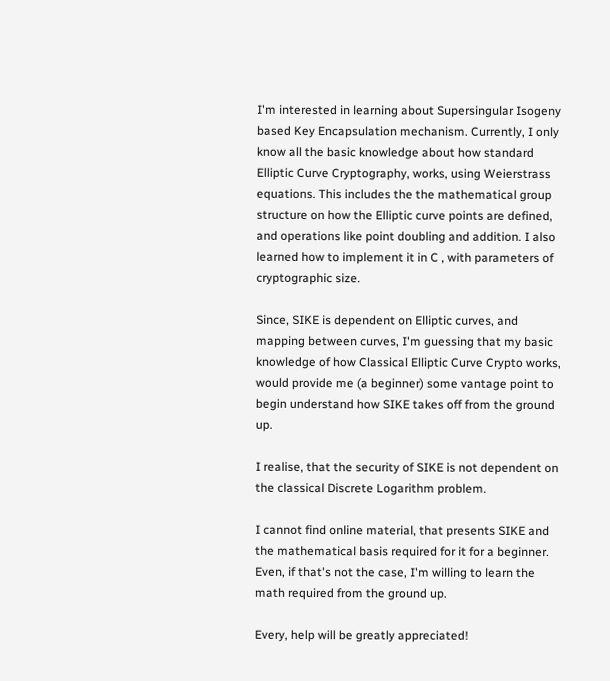I'm interested in learning about Supersingular Isogeny based Key Encapsulation mechanism. Currently, I only know all the basic knowledge about how standard Elliptic Curve Cryptography, works, using Weierstrass equations. This includes the the mathematical group structure on how the Elliptic curve points are defined, and operations like point doubling and addition. I also learned how to implement it in C , with parameters of cryptographic size.

Since, SIKE is dependent on Elliptic curves, and mapping between curves, I'm guessing that my basic knowledge of how Classical Elliptic Curve Crypto works, would provide me (a beginner) some vantage point to begin understand how SIKE takes off from the ground up.

I realise, that the security of SIKE is not dependent on the classical Discrete Logarithm problem.

I cannot find online material, that presents SIKE and the mathematical basis required for it for a beginner. Even, if that's not the case, I'm willing to learn the math required from the ground up.

Every, help will be greatly appreciated!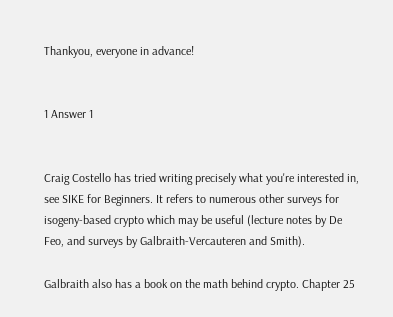Thankyou, everyone in advance!


1 Answer 1


Craig Costello has tried writing precisely what you're interested in, see SIKE for Beginners. It refers to numerous other surveys for isogeny-based crypto which may be useful (lecture notes by De Feo, and surveys by Galbraith-Vercauteren and Smith).

Galbraith also has a book on the math behind crypto. Chapter 25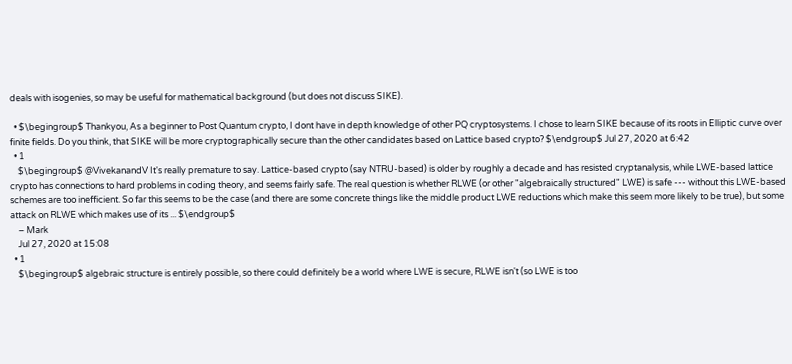deals with isogenies, so may be useful for mathematical background (but does not discuss SIKE).

  • $\begingroup$ Thankyou, As a beginner to Post Quantum crypto, I dont have in depth knowledge of other PQ cryptosystems. I chose to learn SIKE because of its roots in Elliptic curve over finite fields. Do you think, that SIKE will be more cryptographically secure than the other candidates based on Lattice based crypto? $\endgroup$ Jul 27, 2020 at 6:42
  • 1
    $\begingroup$ @VivekanandV It's really premature to say. Lattice-based crypto (say NTRU-based) is older by roughly a decade and has resisted cryptanalysis, while LWE-based lattice crypto has connections to hard problems in coding theory, and seems fairly safe. The real question is whether RLWE (or other "algebraically structured" LWE) is safe --- without this LWE-based schemes are too inefficient. So far this seems to be the case (and there are some concrete things like the middle product LWE reductions which make this seem more likely to be true), but some attack on RLWE which makes use of its ... $\endgroup$
    – Mark
    Jul 27, 2020 at 15:08
  • 1
    $\begingroup$ algebraic structure is entirely possible, so there could definitely be a world where LWE is secure, RLWE isn't (so LWE is too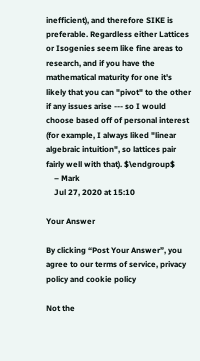inefficient), and therefore SIKE is preferable. Regardless either Lattices or Isogenies seem like fine areas to research, and if you have the mathematical maturity for one it's likely that you can "pivot" to the other if any issues arise --- so I would choose based off of personal interest (for example, I always liked "linear algebraic intuition", so lattices pair fairly well with that). $\endgroup$
    – Mark
    Jul 27, 2020 at 15:10

Your Answer

By clicking “Post Your Answer”, you agree to our terms of service, privacy policy and cookie policy

Not the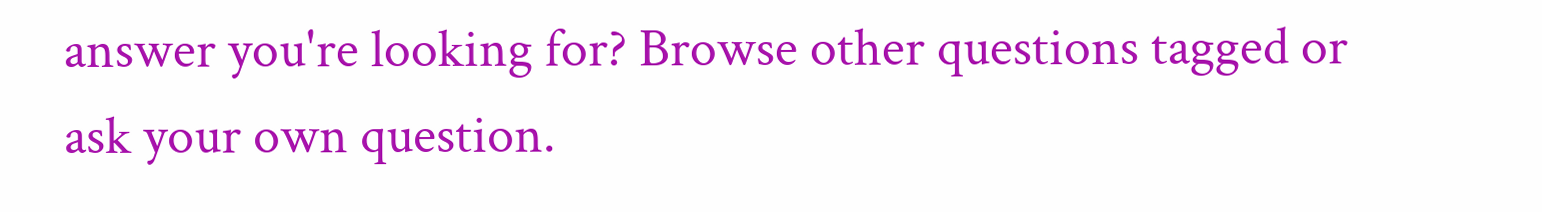answer you're looking for? Browse other questions tagged or ask your own question.